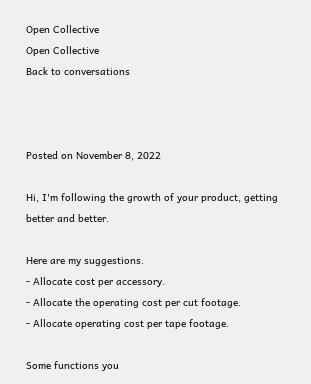Open Collective
Open Collective
Back to conversations



Posted on November 8, 2022

Hi, I'm following the growth of your product, getting better and better.

Here are my suggestions.
- Allocate cost per accessory.
- Allocate the operating cost per cut footage.
- Allocate operating cost per tape footage.

Some functions you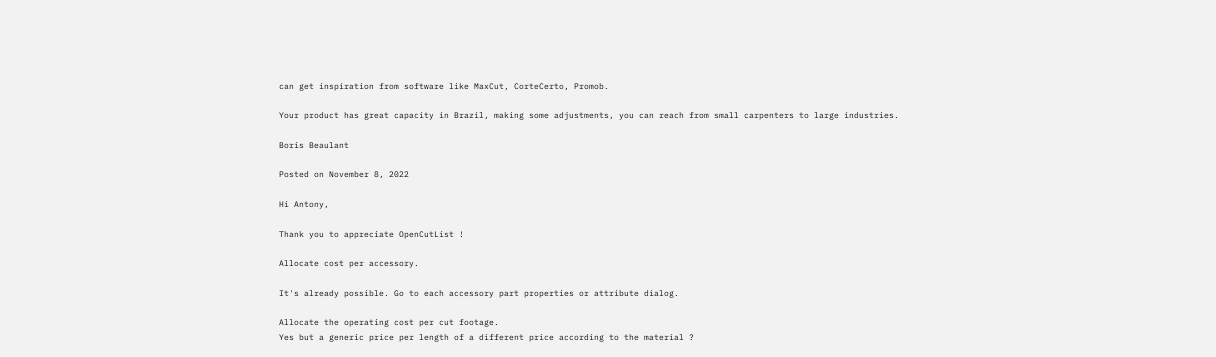can get inspiration from software like MaxCut, CorteCerto, Promob.

Your product has great capacity in Brazil, making some adjustments, you can reach from small carpenters to large industries.

Boris Beaulant

Posted on November 8, 2022

Hi Antony,

Thank you to appreciate OpenCutList !

Allocate cost per accessory.

It's already possible. Go to each accessory part properties or attribute dialog.

Allocate the operating cost per cut footage.
Yes but a generic price per length of a different price according to the material ?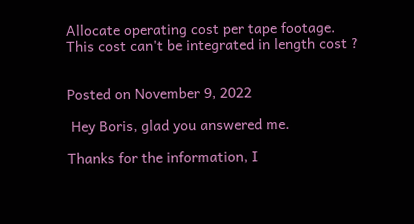Allocate operating cost per tape footage.
This cost can't be integrated in length cost ?


Posted on November 9, 2022

 Hey Boris, glad you answered me.

Thanks for the information, I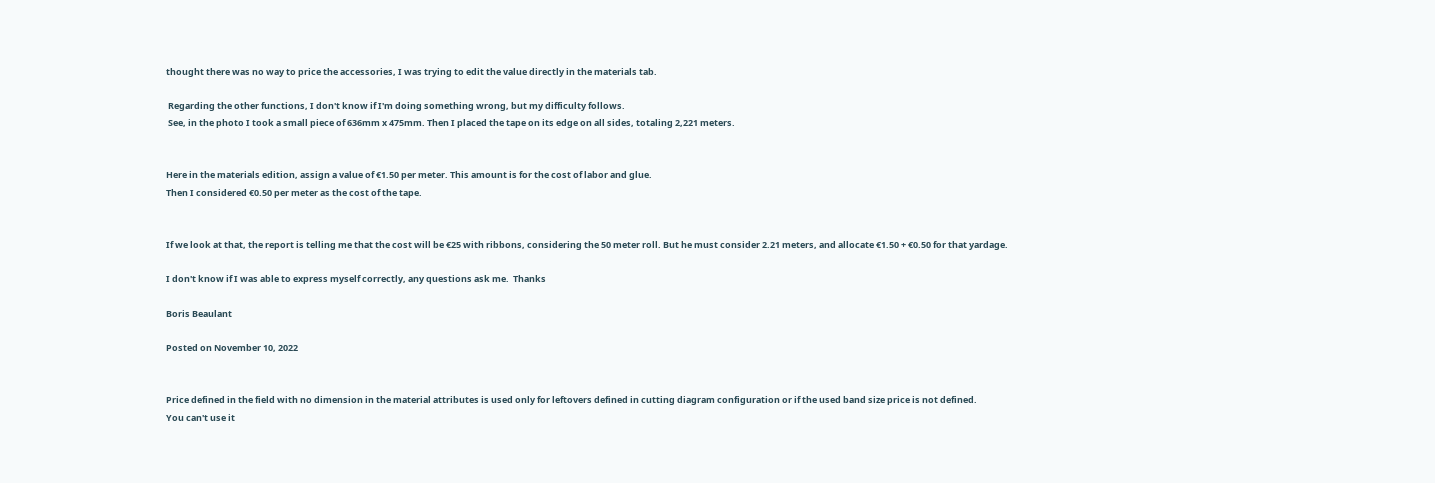thought there was no way to price the accessories, I was trying to edit the value directly in the materials tab.

 Regarding the other functions, I don't know if I'm doing something wrong, but my difficulty follows.
 See, in the photo I took a small piece of 636mm x 475mm. Then I placed the tape on its edge on all sides, totaling 2,221 meters.


Here in the materials edition, assign a value of €1.50 per meter. This amount is for the cost of labor and glue.
Then I considered €0.50 per meter as the cost of the tape.


If we look at that, the report is telling me that the cost will be €25 with ribbons, considering the 50 meter roll. But he must consider 2.21 meters, and allocate €1.50 + €0.50 for that yardage.

I don't know if I was able to express myself correctly, any questions ask me.  Thanks

Boris Beaulant

Posted on November 10, 2022


Price defined in the field with no dimension in the material attributes is used only for leftovers defined in cutting diagram configuration or if the used band size price is not defined.
You can't use it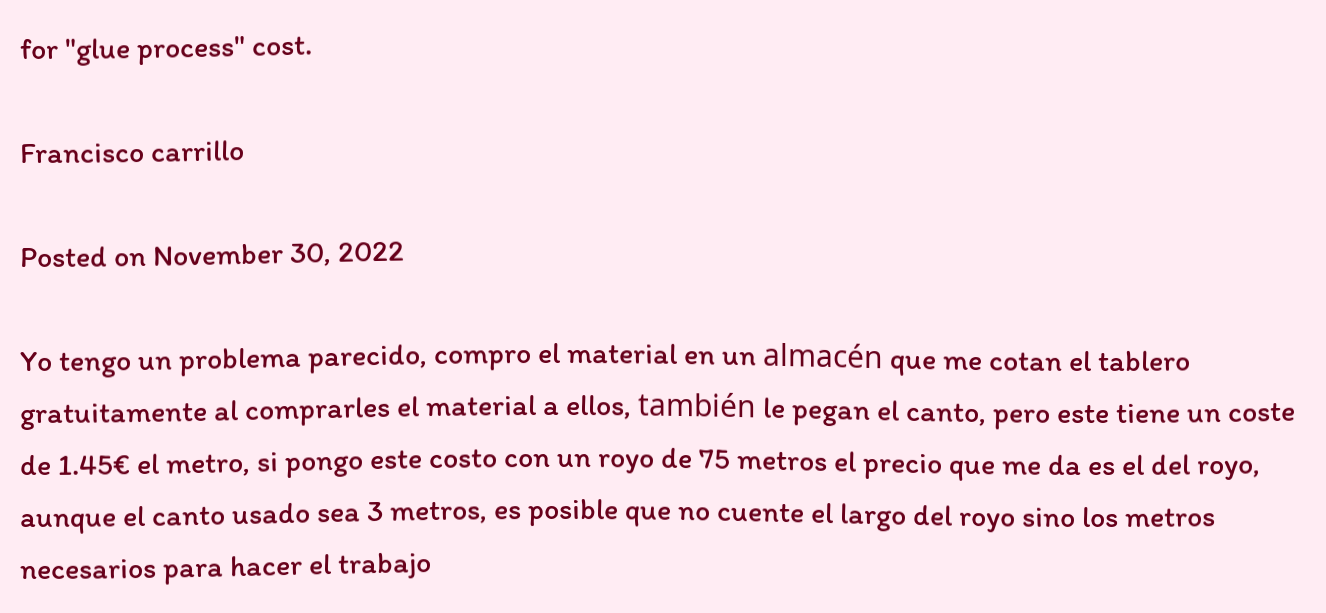for "glue process" cost.

Francisco carrillo

Posted on November 30, 2022

Yo tengo un problema parecido, compro el material en un almacén que me cotan el tablero gratuitamente al comprarles el material a ellos, también le pegan el canto, pero este tiene un coste de 1.45€ el metro, si pongo este costo con un royo de 75 metros el precio que me da es el del royo, aunque el canto usado sea 3 metros, es posible que no cuente el largo del royo sino los metros necesarios para hacer el trabajo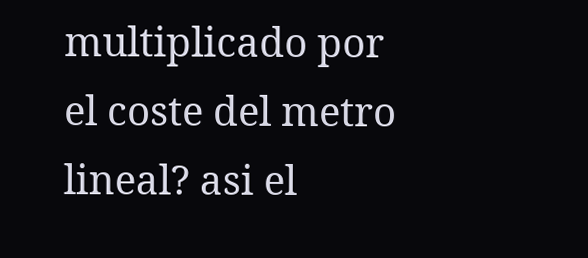multiplicado por el coste del metro lineal? asi el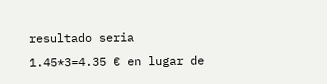resultado seria 1.45*3=4.35 € en lugar de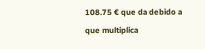108.75 € que da debido a que multiplica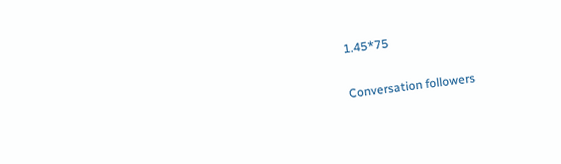1.45*75

Conversation followers